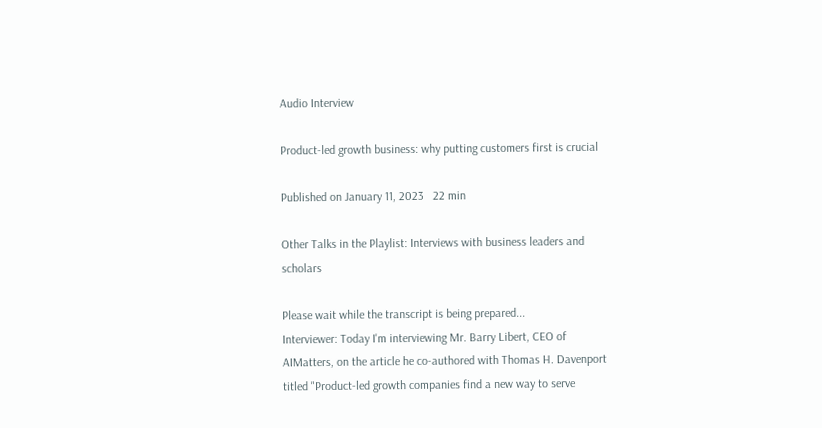Audio Interview

Product-led growth business: why putting customers first is crucial

Published on January 11, 2023   22 min

Other Talks in the Playlist: Interviews with business leaders and scholars

Please wait while the transcript is being prepared...
Interviewer: Today I'm interviewing Mr. Barry Libert, CEO of AIMatters, on the article he co-authored with Thomas H. Davenport titled "Product-led growth companies find a new way to serve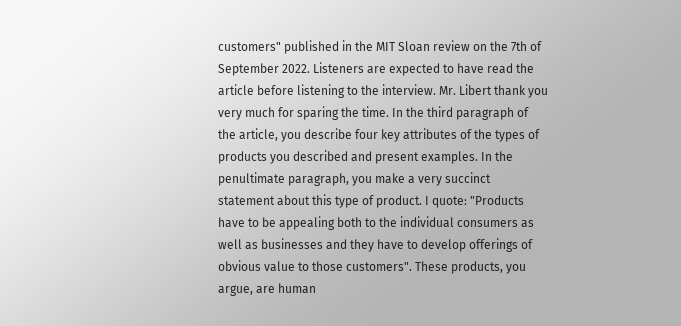customers" published in the MIT Sloan review on the 7th of September 2022. Listeners are expected to have read the article before listening to the interview. Mr. Libert thank you very much for sparing the time. In the third paragraph of the article, you describe four key attributes of the types of products you described and present examples. In the penultimate paragraph, you make a very succinct statement about this type of product. I quote: "Products have to be appealing both to the individual consumers as well as businesses and they have to develop offerings of obvious value to those customers". These products, you argue, are human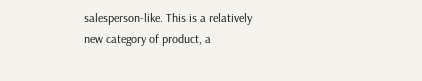salesperson-like. This is a relatively new category of product, a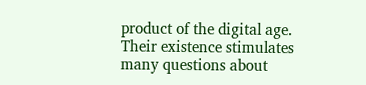product of the digital age. Their existence stimulates many questions about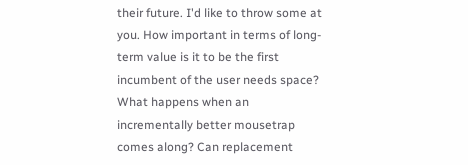their future. I'd like to throw some at you. How important in terms of long-term value is it to be the first incumbent of the user needs space? What happens when an incrementally better mousetrap comes along? Can replacement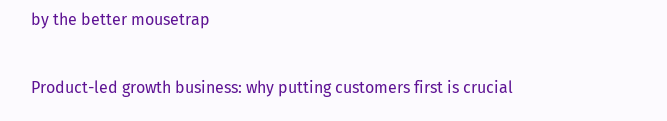by the better mousetrap

Product-led growth business: why putting customers first is crucial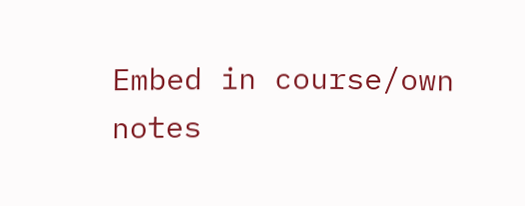Embed in course/own notes